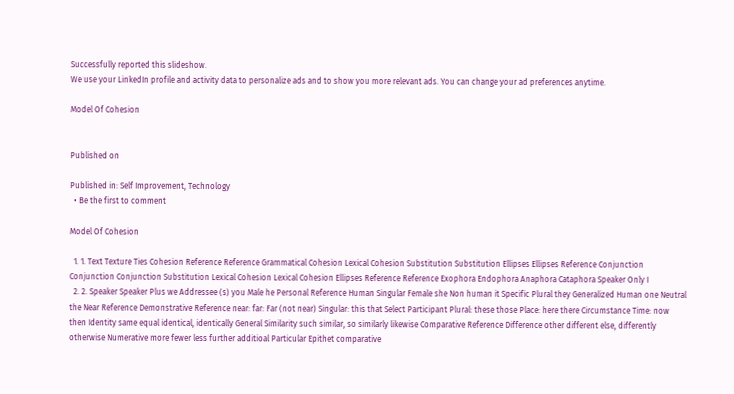Successfully reported this slideshow.
We use your LinkedIn profile and activity data to personalize ads and to show you more relevant ads. You can change your ad preferences anytime.

Model Of Cohesion


Published on

Published in: Self Improvement, Technology
  • Be the first to comment

Model Of Cohesion

  1. 1. Text Texture Ties Cohesion Reference Reference Grammatical Cohesion Lexical Cohesion Substitution Substitution Ellipses Ellipses Reference Conjunction Conjunction Conjunction Substitution Lexical Cohesion Lexical Cohesion Ellipses Reference Reference Exophora Endophora Anaphora Cataphora Speaker Only I
  2. 2. Speaker Speaker Plus we Addressee (s) you Male he Personal Reference Human Singular Female she Non human it Specific Plural they Generalized Human one Neutral the Near Reference Demonstrative Reference near: far: Far (not near) Singular: this that Select Participant Plural: these those Place: here there Circumstance Time: now then Identity same equal identical, identically General Similarity such similar, so similarly likewise Comparative Reference Difference other different else, differently otherwise Numerative more fewer less further additioal Particular Epithet comparative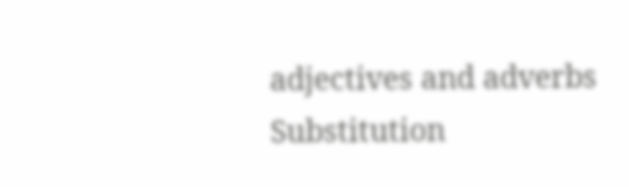adjectives and adverbs Substitution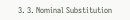3. 3. Nominal Substitution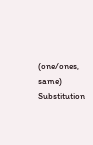(one/ones, same) Substitution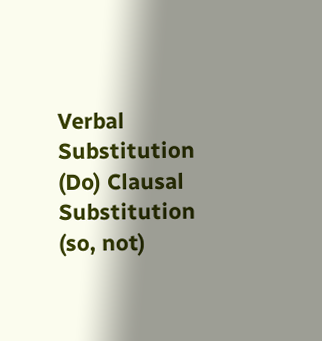Verbal Substitution (Do) Clausal Substitution (so, not)